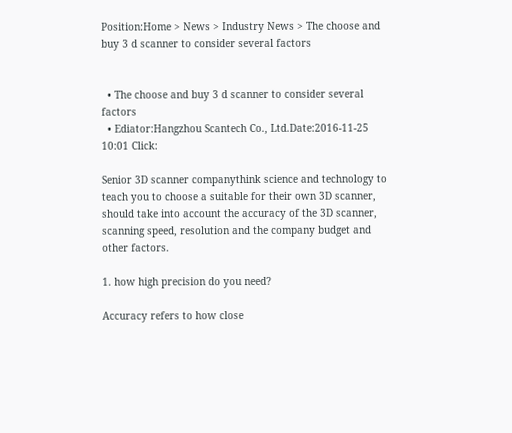Position:Home > News > Industry News > The choose and buy 3 d scanner to consider several factors


  • The choose and buy 3 d scanner to consider several factors
  • Ediator:Hangzhou Scantech Co., Ltd.Date:2016-11-25 10:01 Click:

Senior 3D scanner companythink science and technology to teach you to choose a suitable for their own 3D scanner, should take into account the accuracy of the 3D scanner, scanning speed, resolution and the company budget and other factors.

1. how high precision do you need?

Accuracy refers to how close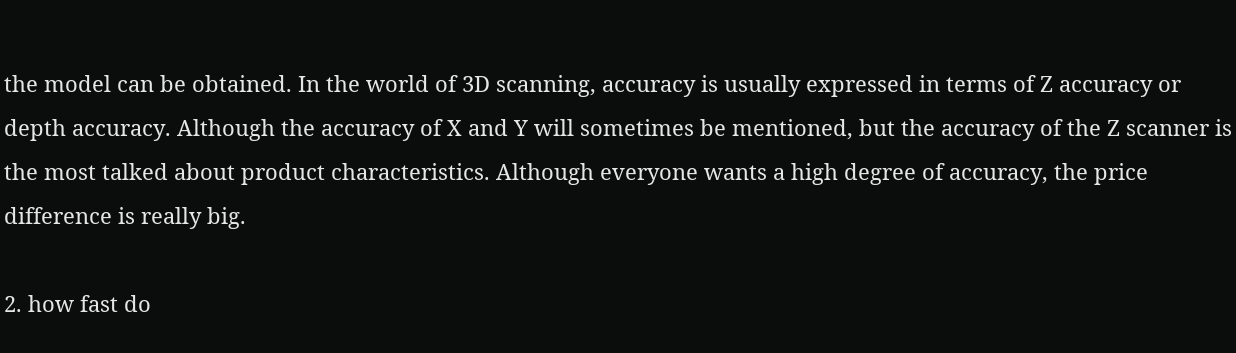the model can be obtained. In the world of 3D scanning, accuracy is usually expressed in terms of Z accuracy or depth accuracy. Although the accuracy of X and Y will sometimes be mentioned, but the accuracy of the Z scanner is the most talked about product characteristics. Although everyone wants a high degree of accuracy, the price difference is really big.

2. how fast do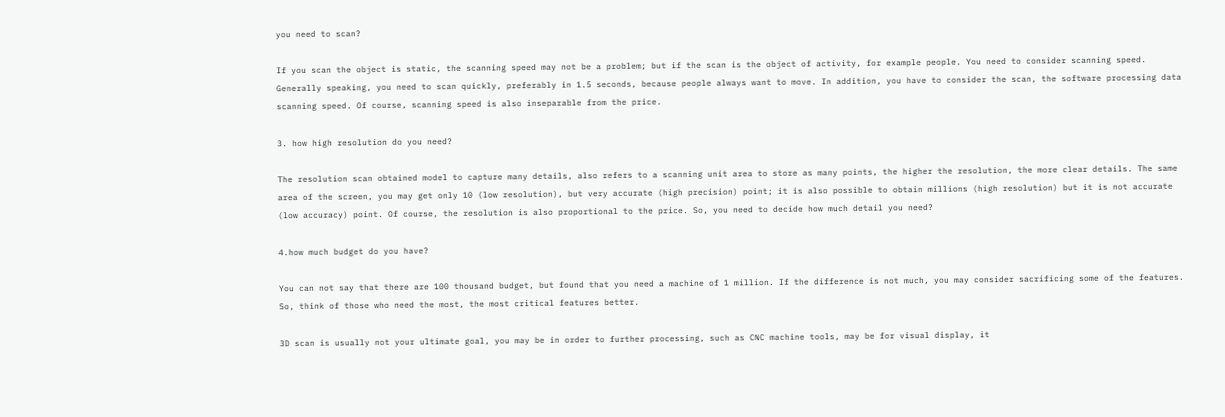you need to scan?

If you scan the object is static, the scanning speed may not be a problem; but if the scan is the object of activity, for example people. You need to consider scanning speed. Generally speaking, you need to scan quickly, preferably in 1.5 seconds, because people always want to move. In addition, you have to consider the scan, the software processing data scanning speed. Of course, scanning speed is also inseparable from the price.

3. how high resolution do you need?

The resolution scan obtained model to capture many details, also refers to a scanning unit area to store as many points, the higher the resolution, the more clear details. The same area of the screen, you may get only 10 (low resolution), but very accurate (high precision) point; it is also possible to obtain millions (high resolution) but it is not accurate (low accuracy) point. Of course, the resolution is also proportional to the price. So, you need to decide how much detail you need?

4.how much budget do you have?

You can not say that there are 100 thousand budget, but found that you need a machine of 1 million. If the difference is not much, you may consider sacrificing some of the features. So, think of those who need the most, the most critical features better.

3D scan is usually not your ultimate goal, you may be in order to further processing, such as CNC machine tools, may be for visual display, it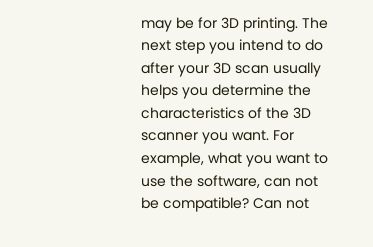may be for 3D printing. The next step you intend to do after your 3D scan usually helps you determine the characteristics of the 3D scanner you want. For example, what you want to use the software, can not be compatible? Can not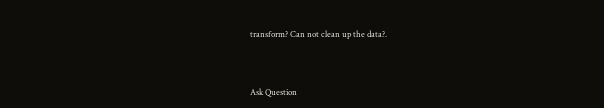transform? Can not clean up the data?.



Ask Question